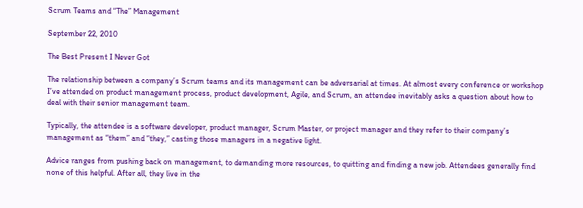Scrum Teams and “The” Management

September 22, 2010

The Best Present I Never Got

The relationship between a company’s Scrum teams and its management can be adversarial at times. At almost every conference or workshop I’ve attended on product management process, product development, Agile, and Scrum, an attendee inevitably asks a question about how to deal with their senior management team.

Typically, the attendee is a software developer, product manager, Scrum Master, or project manager and they refer to their company’s management as “them” and “they,” casting those managers in a negative light.

Advice ranges from pushing back on management, to demanding more resources, to quitting and finding a new job. Attendees generally find none of this helpful. After all, they live in the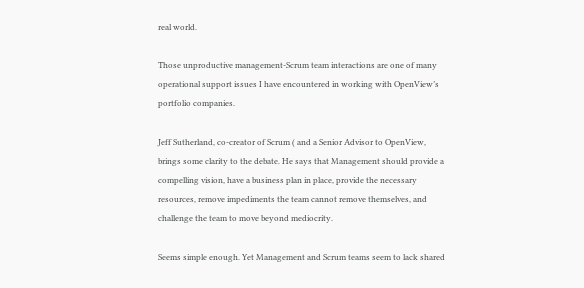real world.

Those unproductive management-Scrum team interactions are one of many operational support issues I have encountered in working with OpenView’s portfolio companies.

Jeff Sutherland, co-creator of Scrum ( and a Senior Advisor to OpenView, brings some clarity to the debate. He says that Management should provide a compelling vision, have a business plan in place, provide the necessary resources, remove impediments the team cannot remove themselves, and challenge the team to move beyond mediocrity.

Seems simple enough. Yet Management and Scrum teams seem to lack shared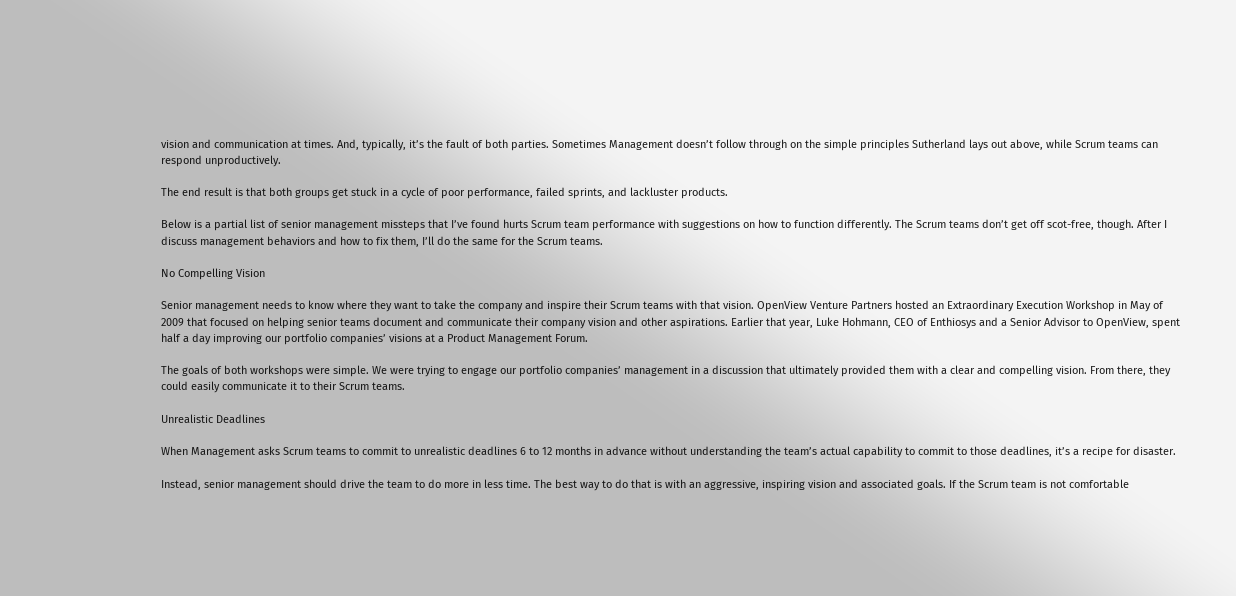vision and communication at times. And, typically, it’s the fault of both parties. Sometimes Management doesn’t follow through on the simple principles Sutherland lays out above, while Scrum teams can respond unproductively.

The end result is that both groups get stuck in a cycle of poor performance, failed sprints, and lackluster products.

Below is a partial list of senior management missteps that I’ve found hurts Scrum team performance with suggestions on how to function differently. The Scrum teams don’t get off scot-free, though. After I discuss management behaviors and how to fix them, I’ll do the same for the Scrum teams.

No Compelling Vision

Senior management needs to know where they want to take the company and inspire their Scrum teams with that vision. OpenView Venture Partners hosted an Extraordinary Execution Workshop in May of 2009 that focused on helping senior teams document and communicate their company vision and other aspirations. Earlier that year, Luke Hohmann, CEO of Enthiosys and a Senior Advisor to OpenView, spent half a day improving our portfolio companies’ visions at a Product Management Forum.

The goals of both workshops were simple. We were trying to engage our portfolio companies’ management in a discussion that ultimately provided them with a clear and compelling vision. From there, they could easily communicate it to their Scrum teams.

Unrealistic Deadlines

When Management asks Scrum teams to commit to unrealistic deadlines 6 to 12 months in advance without understanding the team’s actual capability to commit to those deadlines, it’s a recipe for disaster.

Instead, senior management should drive the team to do more in less time. The best way to do that is with an aggressive, inspiring vision and associated goals. If the Scrum team is not comfortable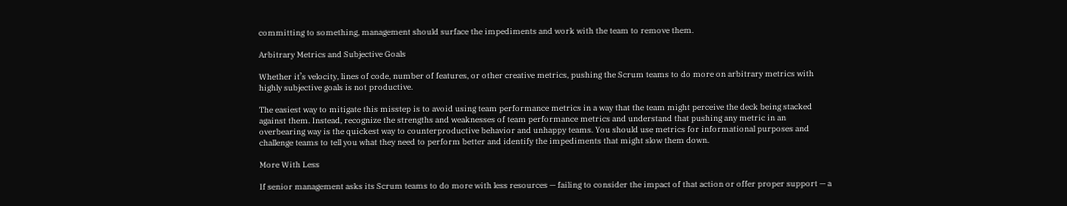committing to something, management should surface the impediments and work with the team to remove them.

Arbitrary Metrics and Subjective Goals

Whether it’s velocity, lines of code, number of features, or other creative metrics, pushing the Scrum teams to do more on arbitrary metrics with highly subjective goals is not productive.

The easiest way to mitigate this misstep is to avoid using team performance metrics in a way that the team might perceive the deck being stacked against them. Instead, recognize the strengths and weaknesses of team performance metrics and understand that pushing any metric in an overbearing way is the quickest way to counterproductive behavior and unhappy teams. You should use metrics for informational purposes and challenge teams to tell you what they need to perform better and identify the impediments that might slow them down.

More With Less

If senior management asks its Scrum teams to do more with less resources — failing to consider the impact of that action or offer proper support — a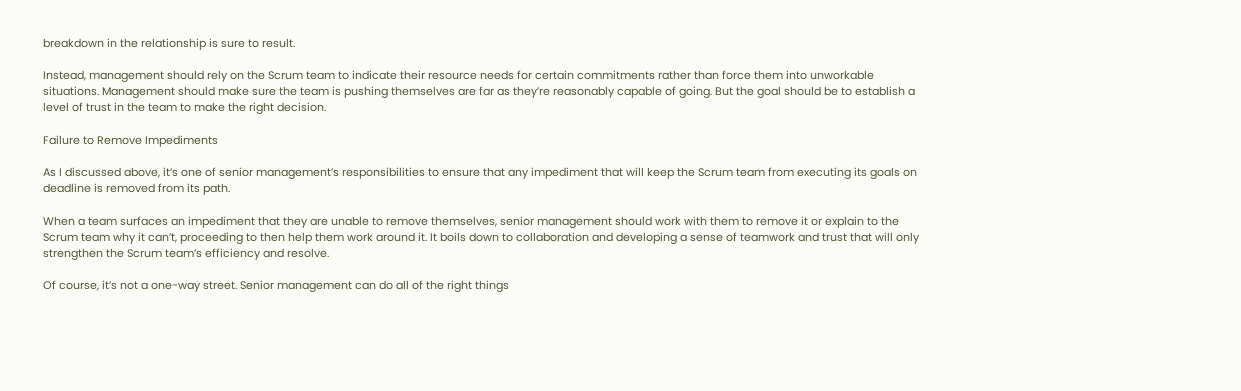breakdown in the relationship is sure to result.

Instead, management should rely on the Scrum team to indicate their resource needs for certain commitments rather than force them into unworkable situations. Management should make sure the team is pushing themselves are far as they’re reasonably capable of going. But the goal should be to establish a level of trust in the team to make the right decision.

Failure to Remove Impediments

As I discussed above, it’s one of senior management’s responsibilities to ensure that any impediment that will keep the Scrum team from executing its goals on deadline is removed from its path.

When a team surfaces an impediment that they are unable to remove themselves, senior management should work with them to remove it or explain to the Scrum team why it can’t, proceeding to then help them work around it. It boils down to collaboration and developing a sense of teamwork and trust that will only strengthen the Scrum team’s efficiency and resolve.

Of course, it’s not a one-way street. Senior management can do all of the right things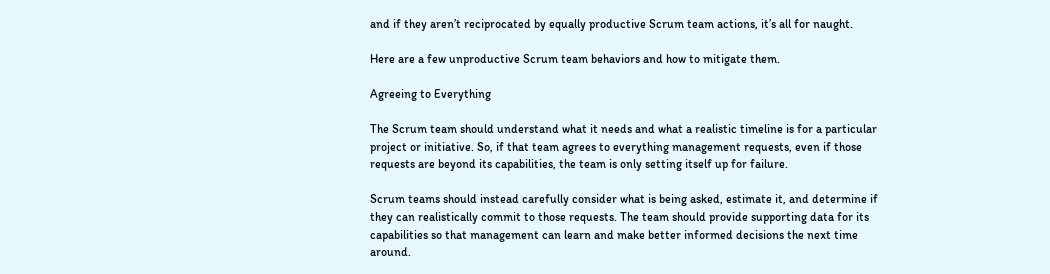and if they aren’t reciprocated by equally productive Scrum team actions, it’s all for naught.

Here are a few unproductive Scrum team behaviors and how to mitigate them.

Agreeing to Everything

The Scrum team should understand what it needs and what a realistic timeline is for a particular project or initiative. So, if that team agrees to everything management requests, even if those requests are beyond its capabilities, the team is only setting itself up for failure.

Scrum teams should instead carefully consider what is being asked, estimate it, and determine if they can realistically commit to those requests. The team should provide supporting data for its capabilities so that management can learn and make better informed decisions the next time around.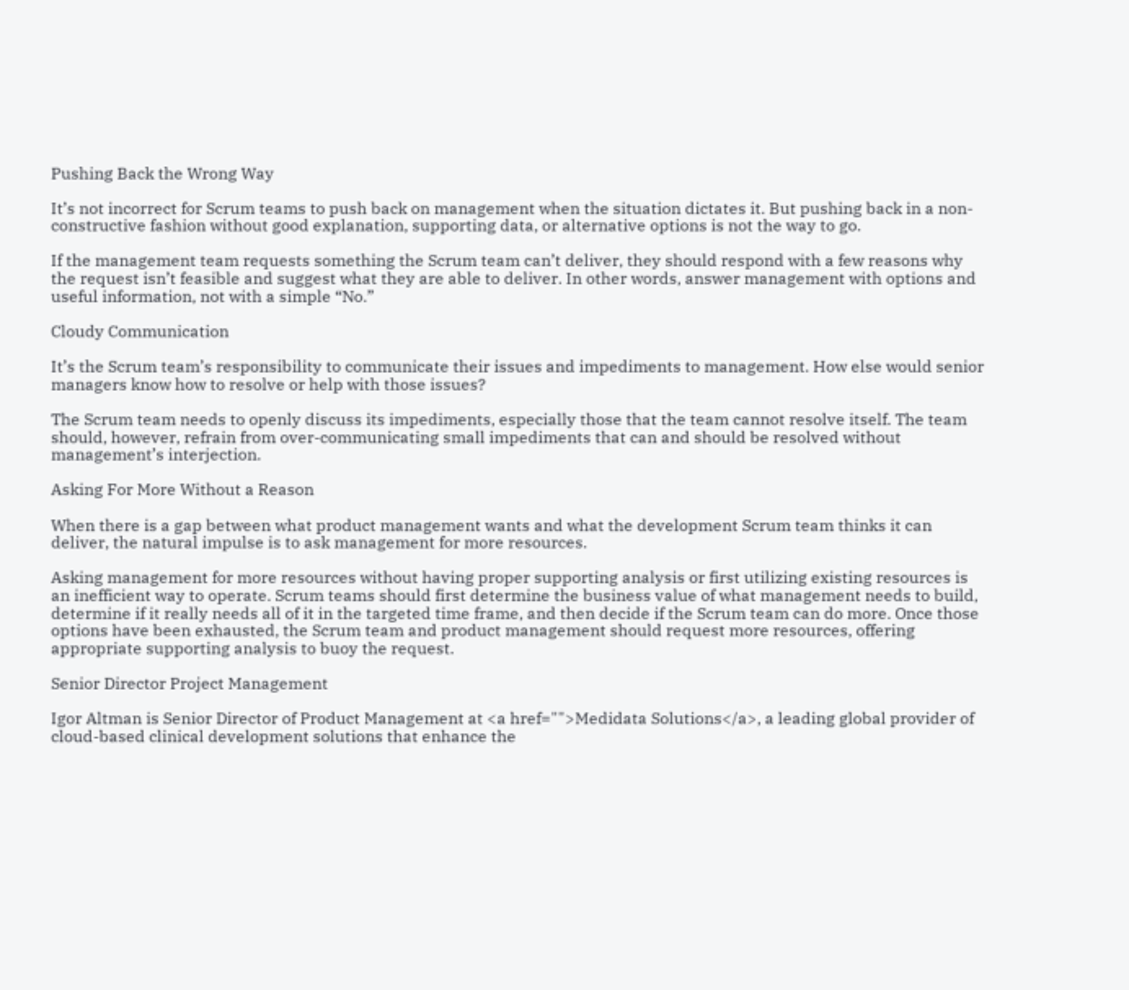Pushing Back the Wrong Way

It’s not incorrect for Scrum teams to push back on management when the situation dictates it. But pushing back in a non-constructive fashion without good explanation, supporting data, or alternative options is not the way to go.

If the management team requests something the Scrum team can’t deliver, they should respond with a few reasons why the request isn’t feasible and suggest what they are able to deliver. In other words, answer management with options and useful information, not with a simple “No.”

Cloudy Communication

It’s the Scrum team’s responsibility to communicate their issues and impediments to management. How else would senior managers know how to resolve or help with those issues?

The Scrum team needs to openly discuss its impediments, especially those that the team cannot resolve itself. The team should, however, refrain from over-communicating small impediments that can and should be resolved without management’s interjection.

Asking For More Without a Reason

When there is a gap between what product management wants and what the development Scrum team thinks it can deliver, the natural impulse is to ask management for more resources.

Asking management for more resources without having proper supporting analysis or first utilizing existing resources is an inefficient way to operate. Scrum teams should first determine the business value of what management needs to build, determine if it really needs all of it in the targeted time frame, and then decide if the Scrum team can do more. Once those options have been exhausted, the Scrum team and product management should request more resources, offering appropriate supporting analysis to buoy the request.

Senior Director Project Management

Igor Altman is Senior Director of Product Management at <a href="">Medidata Solutions</a>, a leading global provider of cloud-based clinical development solutions that enhance the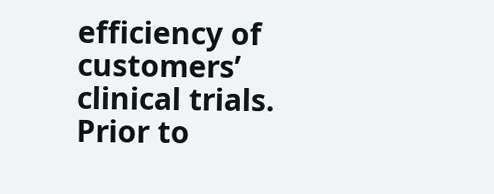efficiency of customers’ clinical trials. Prior to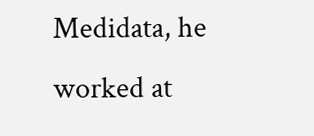Medidata, he worked at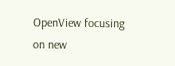OpenView focusing on new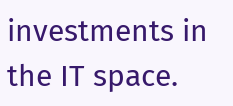investments in the IT space.